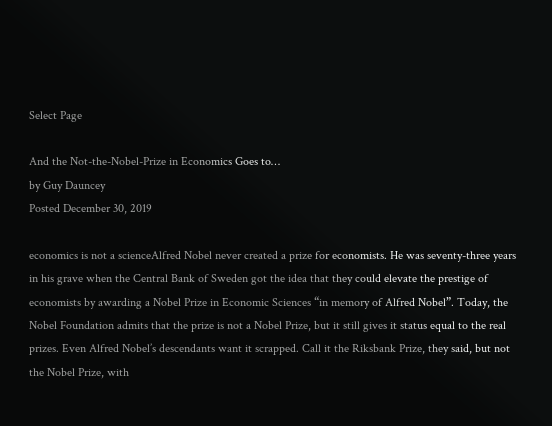Select Page

And the Not-the-Nobel-Prize in Economics Goes to…
by Guy Dauncey
Posted December 30, 2019

economics is not a scienceAlfred Nobel never created a prize for economists. He was seventy-three years in his grave when the Central Bank of Sweden got the idea that they could elevate the prestige of economists by awarding a Nobel Prize in Economic Sciences “in memory of Alfred Nobel”. Today, the Nobel Foundation admits that the prize is not a Nobel Prize, but it still gives it status equal to the real prizes. Even Alfred Nobel’s descendants want it scrapped. Call it the Riksbank Prize, they said, but not the Nobel Prize, with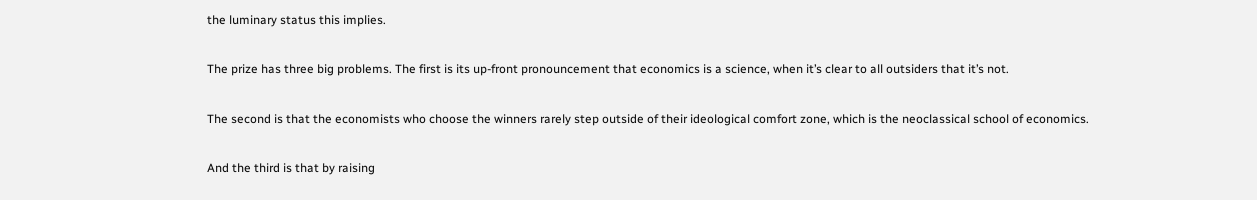the luminary status this implies.

The prize has three big problems. The first is its up-front pronouncement that economics is a science, when it’s clear to all outsiders that it’s not.

The second is that the economists who choose the winners rarely step outside of their ideological comfort zone, which is the neoclassical school of economics.

And the third is that by raising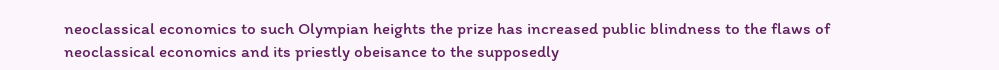neoclassical economics to such Olympian heights the prize has increased public blindness to the flaws of neoclassical economics and its priestly obeisance to the supposedly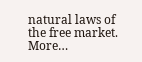natural laws of the free market. More…